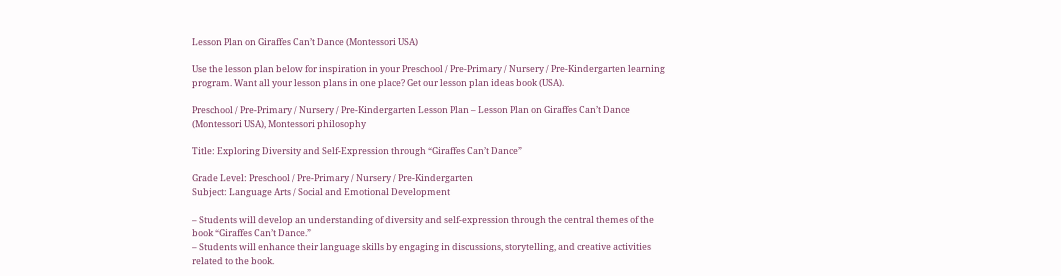Lesson Plan on Giraffes Can’t Dance (Montessori USA)

Use the lesson plan below for inspiration in your Preschool / Pre-Primary / Nursery / Pre-Kindergarten learning program. Want all your lesson plans in one place? Get our lesson plan ideas book (USA).

Preschool / Pre-Primary / Nursery / Pre-Kindergarten Lesson Plan – Lesson Plan on Giraffes Can’t Dance (Montessori USA), Montessori philosophy

Title: Exploring Diversity and Self-Expression through “Giraffes Can’t Dance”

Grade Level: Preschool / Pre-Primary / Nursery / Pre-Kindergarten
Subject: Language Arts / Social and Emotional Development

– Students will develop an understanding of diversity and self-expression through the central themes of the book “Giraffes Can’t Dance.”
– Students will enhance their language skills by engaging in discussions, storytelling, and creative activities related to the book.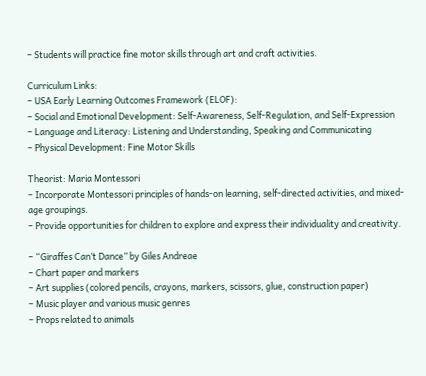– Students will practice fine motor skills through art and craft activities.

Curriculum Links:
– USA Early Learning Outcomes Framework (ELOF):
– Social and Emotional Development: Self-Awareness, Self-Regulation, and Self-Expression
– Language and Literacy: Listening and Understanding, Speaking and Communicating
– Physical Development: Fine Motor Skills

Theorist: Maria Montessori
– Incorporate Montessori principles of hands-on learning, self-directed activities, and mixed-age groupings.
– Provide opportunities for children to explore and express their individuality and creativity.

– “Giraffes Can’t Dance” by Giles Andreae
– Chart paper and markers
– Art supplies (colored pencils, crayons, markers, scissors, glue, construction paper)
– Music player and various music genres
– Props related to animals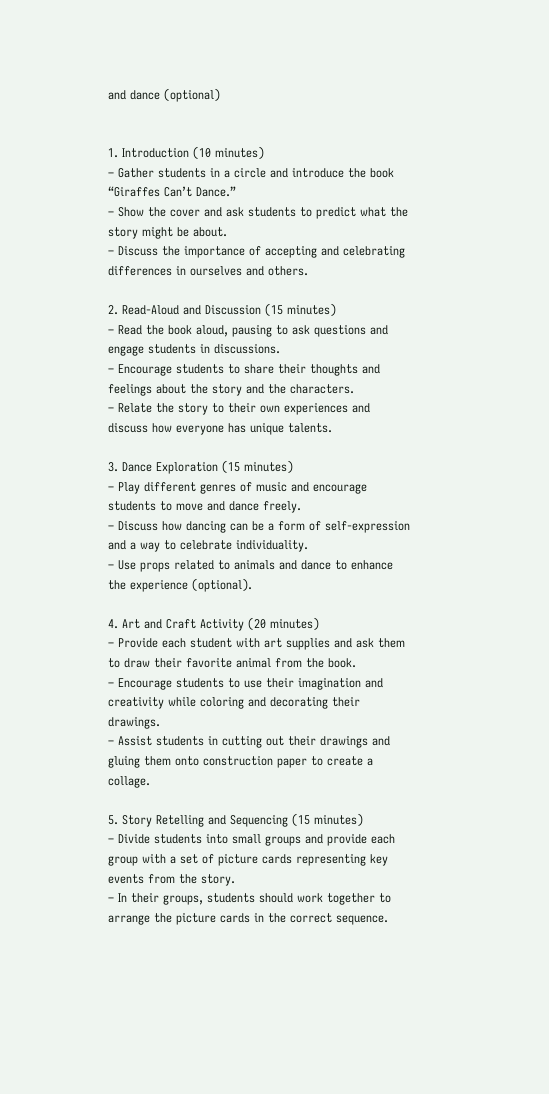and dance (optional)


1. Introduction (10 minutes)
– Gather students in a circle and introduce the book “Giraffes Can’t Dance.”
– Show the cover and ask students to predict what the story might be about.
– Discuss the importance of accepting and celebrating differences in ourselves and others.

2. Read-Aloud and Discussion (15 minutes)
– Read the book aloud, pausing to ask questions and engage students in discussions.
– Encourage students to share their thoughts and feelings about the story and the characters.
– Relate the story to their own experiences and discuss how everyone has unique talents.

3. Dance Exploration (15 minutes)
– Play different genres of music and encourage students to move and dance freely.
– Discuss how dancing can be a form of self-expression and a way to celebrate individuality.
– Use props related to animals and dance to enhance the experience (optional).

4. Art and Craft Activity (20 minutes)
– Provide each student with art supplies and ask them to draw their favorite animal from the book.
– Encourage students to use their imagination and creativity while coloring and decorating their drawings.
– Assist students in cutting out their drawings and gluing them onto construction paper to create a collage.

5. Story Retelling and Sequencing (15 minutes)
– Divide students into small groups and provide each group with a set of picture cards representing key events from the story.
– In their groups, students should work together to arrange the picture cards in the correct sequence.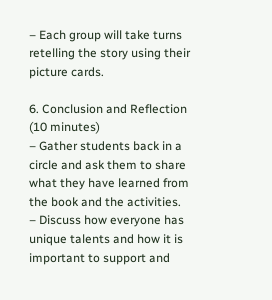– Each group will take turns retelling the story using their picture cards.

6. Conclusion and Reflection (10 minutes)
– Gather students back in a circle and ask them to share what they have learned from the book and the activities.
– Discuss how everyone has unique talents and how it is important to support and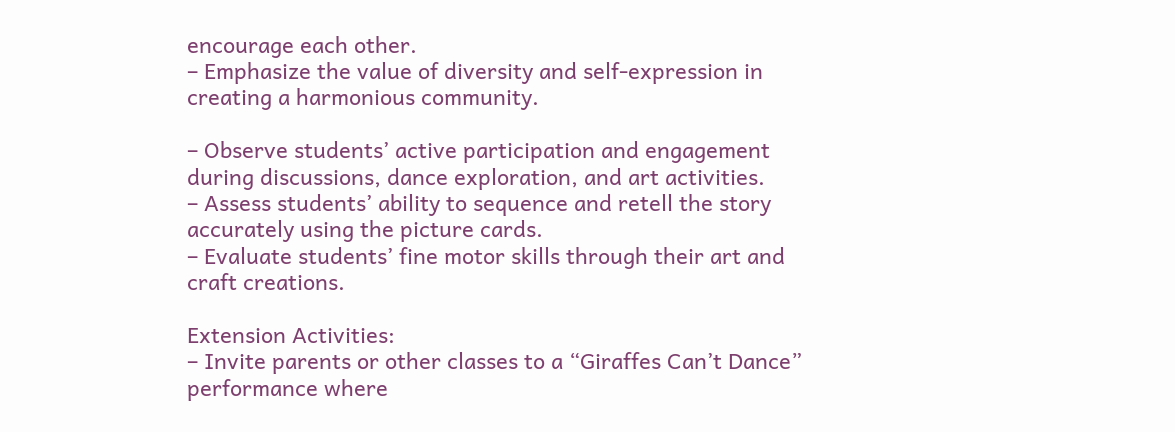encourage each other.
– Emphasize the value of diversity and self-expression in creating a harmonious community.

– Observe students’ active participation and engagement during discussions, dance exploration, and art activities.
– Assess students’ ability to sequence and retell the story accurately using the picture cards.
– Evaluate students’ fine motor skills through their art and craft creations.

Extension Activities:
– Invite parents or other classes to a “Giraffes Can’t Dance” performance where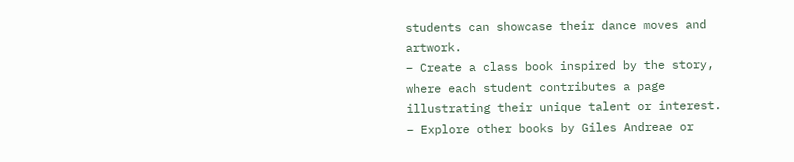students can showcase their dance moves and artwork.
– Create a class book inspired by the story, where each student contributes a page illustrating their unique talent or interest.
– Explore other books by Giles Andreae or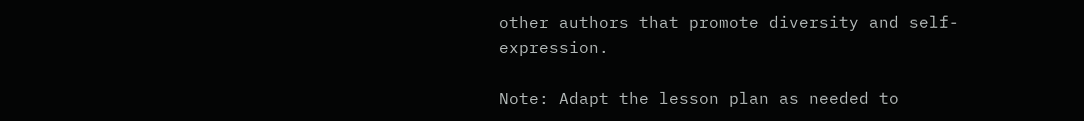other authors that promote diversity and self-expression.

Note: Adapt the lesson plan as needed to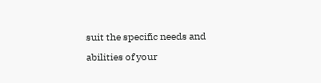suit the specific needs and abilities of your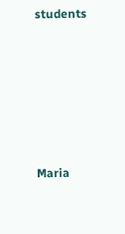students






Maria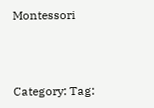Montessori



Category: Tag: